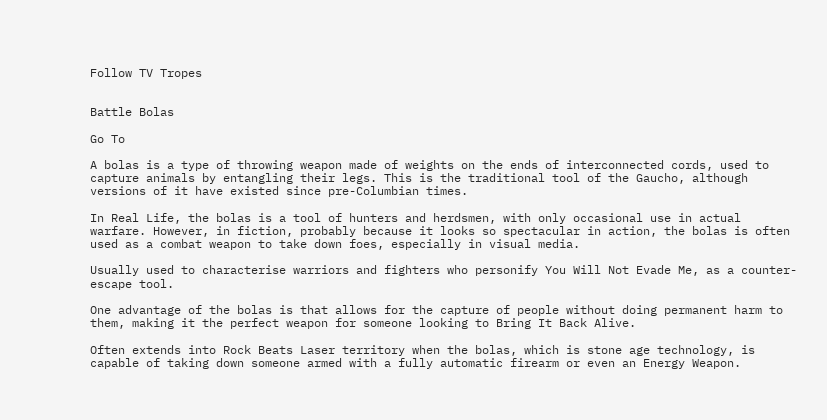Follow TV Tropes


Battle Bolas

Go To

A bolas is a type of throwing weapon made of weights on the ends of interconnected cords, used to capture animals by entangling their legs. This is the traditional tool of the Gaucho, although versions of it have existed since pre-Columbian times.

In Real Life, the bolas is a tool of hunters and herdsmen, with only occasional use in actual warfare. However, in fiction, probably because it looks so spectacular in action, the bolas is often used as a combat weapon to take down foes, especially in visual media.

Usually used to characterise warriors and fighters who personify You Will Not Evade Me, as a counter-escape tool.

One advantage of the bolas is that allows for the capture of people without doing permanent harm to them, making it the perfect weapon for someone looking to Bring It Back Alive.

Often extends into Rock Beats Laser territory when the bolas, which is stone age technology, is capable of taking down someone armed with a fully automatic firearm or even an Energy Weapon.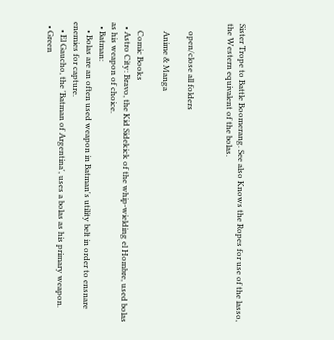Sister Trope to Battle Boomerang. See also Knows the Ropes for use of the lasso, the Western equivalent of the bolas.


    open/close all folders

    Anime & Manga

    Comic Books
  • Astro City: Bravo, the Kid Sidekick of the whip-wielding el Hombre, used bolas as his weapon of choice.
  • Batman:
    • Bolas are an often used weapon in Batman's utility belt in order to ensnare enemies for capture.
    • El Gaucho, the 'Batman of Argentina', uses a bolas as his primary weapon.
  • Green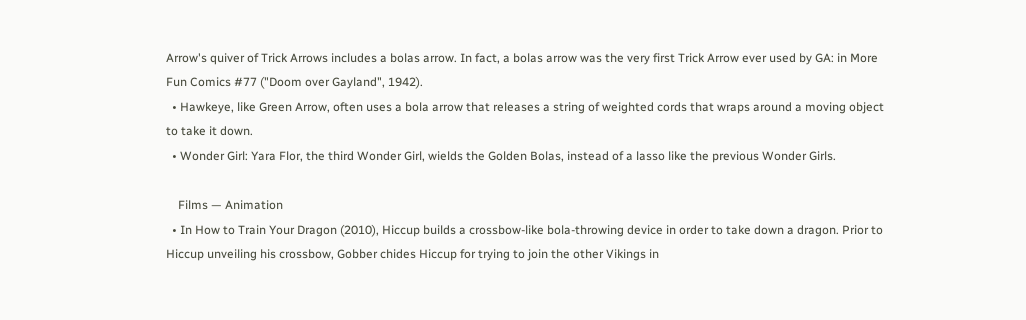Arrow's quiver of Trick Arrows includes a bolas arrow. In fact, a bolas arrow was the very first Trick Arrow ever used by GA: in More Fun Comics #77 ("Doom over Gayland", 1942).
  • Hawkeye, like Green Arrow, often uses a bola arrow that releases a string of weighted cords that wraps around a moving object to take it down.
  • Wonder Girl: Yara Flor, the third Wonder Girl, wields the Golden Bolas, instead of a lasso like the previous Wonder Girls.

    Films — Animation
  • In How to Train Your Dragon (2010), Hiccup builds a crossbow-like bola-throwing device in order to take down a dragon. Prior to Hiccup unveiling his crossbow, Gobber chides Hiccup for trying to join the other Vikings in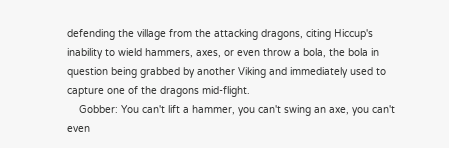defending the village from the attacking dragons, citing Hiccup's inability to wield hammers, axes, or even throw a bola, the bola in question being grabbed by another Viking and immediately used to capture one of the dragons mid-flight.
    Gobber: You can't lift a hammer, you can't swing an axe, you can't even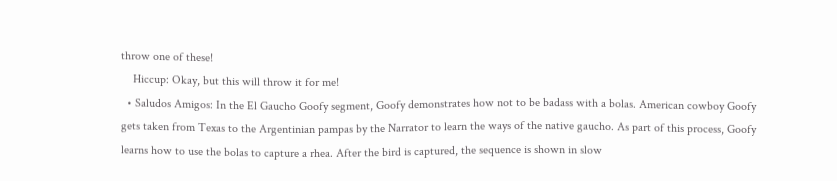throw one of these!
    Hiccup: Okay, but this will throw it for me!
  • Saludos Amigos: In the El Gaucho Goofy segment, Goofy demonstrates how not to be badass with a bolas. American cowboy Goofy gets taken from Texas to the Argentinian pampas by the Narrator to learn the ways of the native gaucho. As part of this process, Goofy learns how to use the bolas to capture a rhea. After the bird is captured, the sequence is shown in slow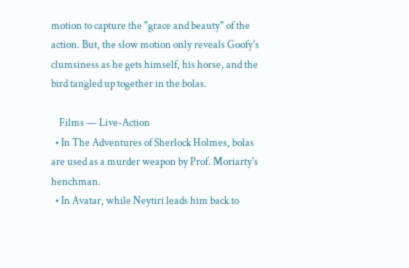motion to capture the "grace and beauty" of the action. But, the slow motion only reveals Goofy's clumsiness as he gets himself, his horse, and the bird tangled up together in the bolas.

    Films — Live-Action
  • In The Adventures of Sherlock Holmes, bolas are used as a murder weapon by Prof. Moriarty's henchman.
  • In Avatar, while Neytiri leads him back to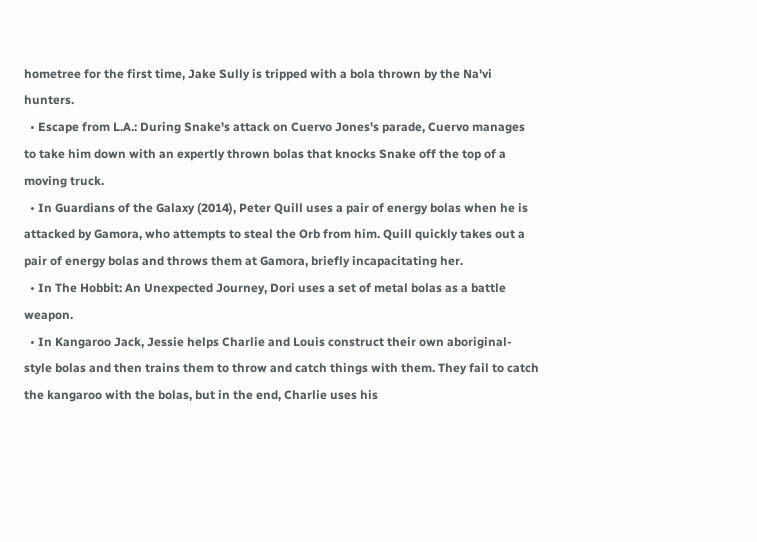hometree for the first time, Jake Sully is tripped with a bola thrown by the Na'vi hunters.
  • Escape from L.A.: During Snake's attack on Cuervo Jones's parade, Cuervo manages to take him down with an expertly thrown bolas that knocks Snake off the top of a moving truck.
  • In Guardians of the Galaxy (2014), Peter Quill uses a pair of energy bolas when he is attacked by Gamora, who attempts to steal the Orb from him. Quill quickly takes out a pair of energy bolas and throws them at Gamora, briefly incapacitating her.
  • In The Hobbit: An Unexpected Journey, Dori uses a set of metal bolas as a battle weapon.
  • In Kangaroo Jack, Jessie helps Charlie and Louis construct their own aboriginal-style bolas and then trains them to throw and catch things with them. They fail to catch the kangaroo with the bolas, but in the end, Charlie uses his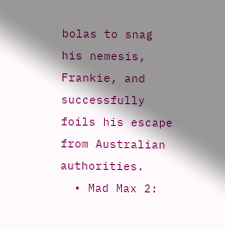bolas to snag his nemesis, Frankie, and successfully foils his escape from Australian authorities.
  • Mad Max 2: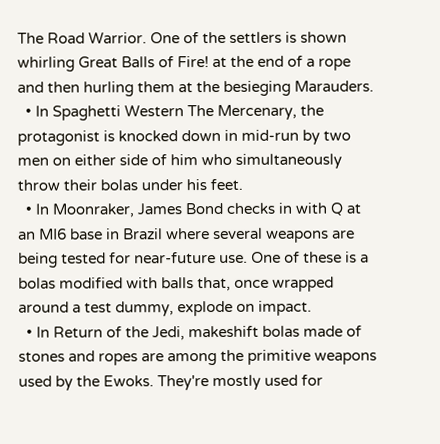The Road Warrior. One of the settlers is shown whirling Great Balls of Fire! at the end of a rope and then hurling them at the besieging Marauders.
  • In Spaghetti Western The Mercenary, the protagonist is knocked down in mid-run by two men on either side of him who simultaneously throw their bolas under his feet.
  • In Moonraker, James Bond checks in with Q at an MI6 base in Brazil where several weapons are being tested for near-future use. One of these is a bolas modified with balls that, once wrapped around a test dummy, explode on impact.
  • In Return of the Jedi, makeshift bolas made of stones and ropes are among the primitive weapons used by the Ewoks. They're mostly used for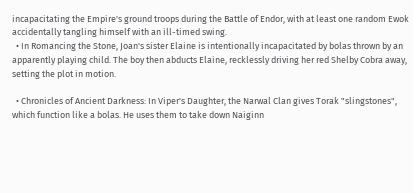incapacitating the Empire's ground troops during the Battle of Endor, with at least one random Ewok accidentally tangling himself with an ill-timed swing.
  • In Romancing the Stone, Joan's sister Elaine is intentionally incapacitated by bolas thrown by an apparently playing child. The boy then abducts Elaine, recklessly driving her red Shelby Cobra away, setting the plot in motion.

  • Chronicles of Ancient Darkness: In Viper's Daughter, the Narwal Clan gives Torak "slingstones", which function like a bolas. He uses them to take down Naiginn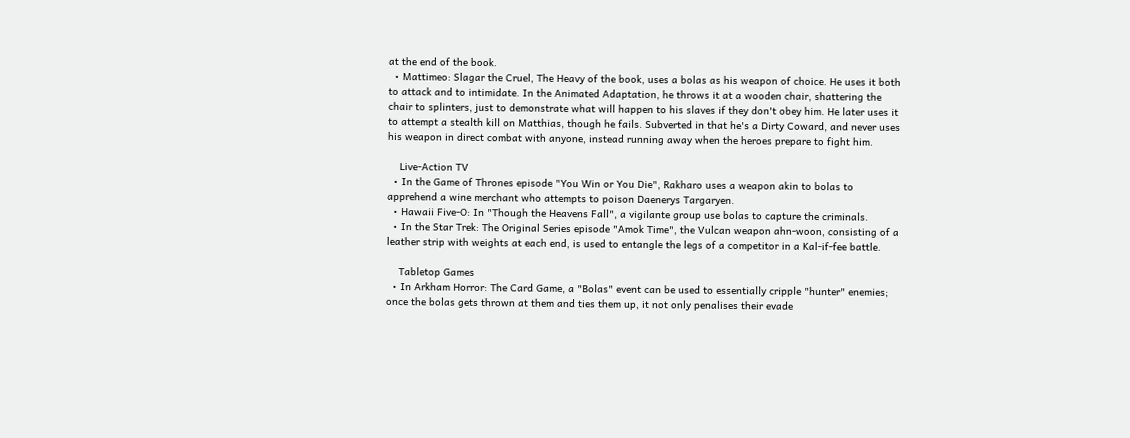at the end of the book.
  • Mattimeo: Slagar the Cruel, The Heavy of the book, uses a bolas as his weapon of choice. He uses it both to attack and to intimidate. In the Animated Adaptation, he throws it at a wooden chair, shattering the chair to splinters, just to demonstrate what will happen to his slaves if they don't obey him. He later uses it to attempt a stealth kill on Matthias, though he fails. Subverted in that he's a Dirty Coward, and never uses his weapon in direct combat with anyone, instead running away when the heroes prepare to fight him.

    Live-Action TV
  • In the Game of Thrones episode "You Win or You Die", Rakharo uses a weapon akin to bolas to apprehend a wine merchant who attempts to poison Daenerys Targaryen.
  • Hawaii Five-O: In "Though the Heavens Fall", a vigilante group use bolas to capture the criminals.
  • In the Star Trek: The Original Series episode "Amok Time", the Vulcan weapon ahn-woon, consisting of a leather strip with weights at each end, is used to entangle the legs of a competitor in a Kal-if-fee battle.

    Tabletop Games
  • In Arkham Horror: The Card Game, a "Bolas" event can be used to essentially cripple "hunter" enemies; once the bolas gets thrown at them and ties them up, it not only penalises their evade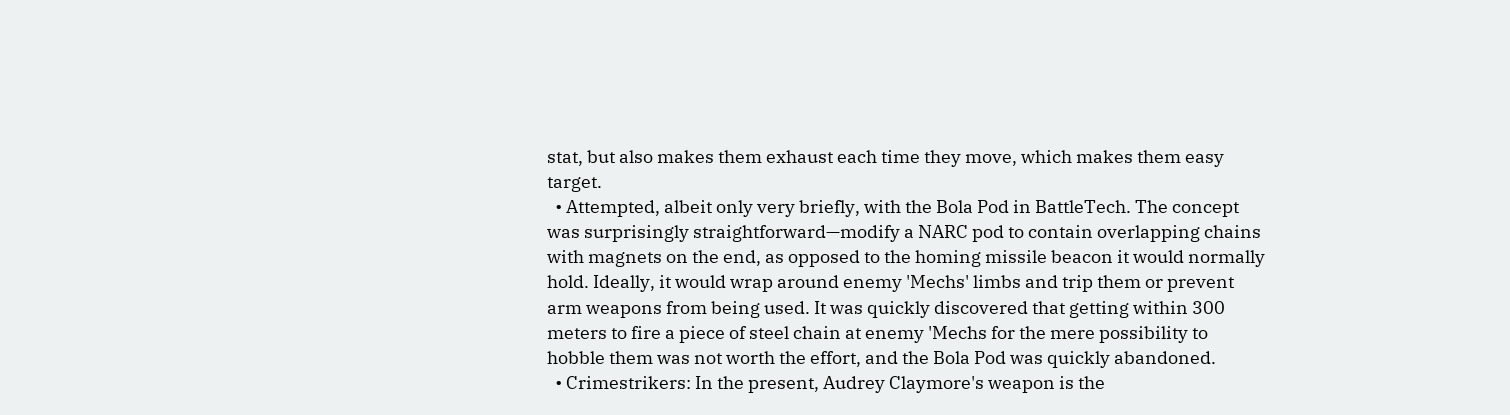stat, but also makes them exhaust each time they move, which makes them easy target.
  • Attempted, albeit only very briefly, with the Bola Pod in BattleTech. The concept was surprisingly straightforward—modify a NARC pod to contain overlapping chains with magnets on the end, as opposed to the homing missile beacon it would normally hold. Ideally, it would wrap around enemy 'Mechs' limbs and trip them or prevent arm weapons from being used. It was quickly discovered that getting within 300 meters to fire a piece of steel chain at enemy 'Mechs for the mere possibility to hobble them was not worth the effort, and the Bola Pod was quickly abandoned.
  • Crimestrikers: In the present, Audrey Claymore's weapon is the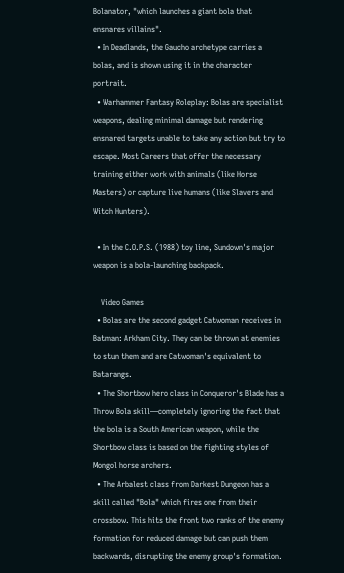Bolanator, "which launches a giant bola that ensnares villains".
  • In Deadlands, the Gaucho archetype carries a bolas, and is shown using it in the character portrait.
  • Warhammer Fantasy Roleplay: Bolas are specialist weapons, dealing minimal damage but rendering ensnared targets unable to take any action but try to escape. Most Careers that offer the necessary training either work with animals (like Horse Masters) or capture live humans (like Slavers and Witch Hunters).

  • In the C.O.P.S. (1988) toy line, Sundown's major weapon is a bola-launching backpack.

    Video Games
  • Bolas are the second gadget Catwoman receives in Batman: Arkham City. They can be thrown at enemies to stun them and are Catwoman's equivalent to Batarangs.
  • The Shortbow hero class in Conqueror's Blade has a Throw Bola skill—completely ignoring the fact that the bola is a South American weapon, while the Shortbow class is based on the fighting styles of Mongol horse archers.
  • The Arbalest class from Darkest Dungeon has a skill called "Bola" which fires one from their crossbow. This hits the front two ranks of the enemy formation for reduced damage but can push them backwards, disrupting the enemy group's formation.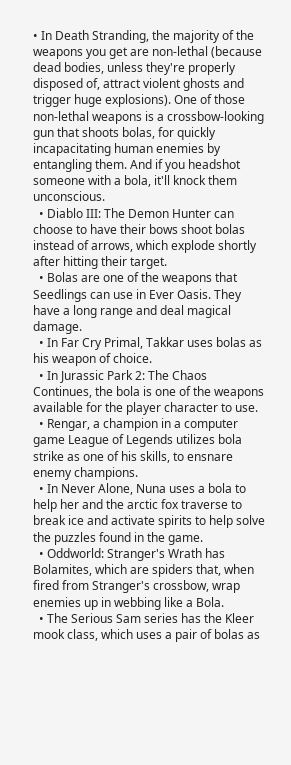• In Death Stranding, the majority of the weapons you get are non-lethal (because dead bodies, unless they're properly disposed of, attract violent ghosts and trigger huge explosions). One of those non-lethal weapons is a crossbow-looking gun that shoots bolas, for quickly incapacitating human enemies by entangling them. And if you headshot someone with a bola, it'll knock them unconscious.
  • Diablo III: The Demon Hunter can choose to have their bows shoot bolas instead of arrows, which explode shortly after hitting their target.
  • Bolas are one of the weapons that Seedlings can use in Ever Oasis. They have a long range and deal magical damage.
  • In Far Cry Primal, Takkar uses bolas as his weapon of choice.
  • In Jurassic Park 2: The Chaos Continues, the bola is one of the weapons available for the player character to use.
  • Rengar, a champion in a computer game League of Legends utilizes bola strike as one of his skills, to ensnare enemy champions.
  • In Never Alone, Nuna uses a bola to help her and the arctic fox traverse to break ice and activate spirits to help solve the puzzles found in the game.
  • Oddworld: Stranger's Wrath has Bolamites, which are spiders that, when fired from Stranger's crossbow, wrap enemies up in webbing like a Bola.
  • The Serious Sam series has the Kleer mook class, which uses a pair of bolas as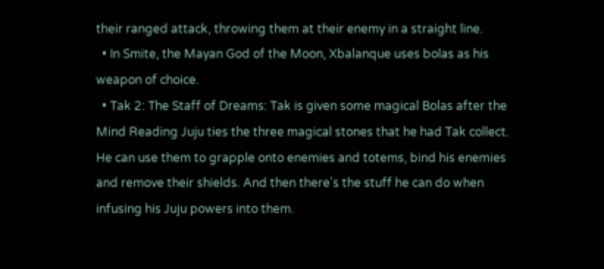their ranged attack, throwing them at their enemy in a straight line.
  • In Smite, the Mayan God of the Moon, Xbalanque uses bolas as his weapon of choice.
  • Tak 2: The Staff of Dreams: Tak is given some magical Bolas after the Mind Reading Juju ties the three magical stones that he had Tak collect. He can use them to grapple onto enemies and totems, bind his enemies and remove their shields. And then there's the stuff he can do when infusing his Juju powers into them.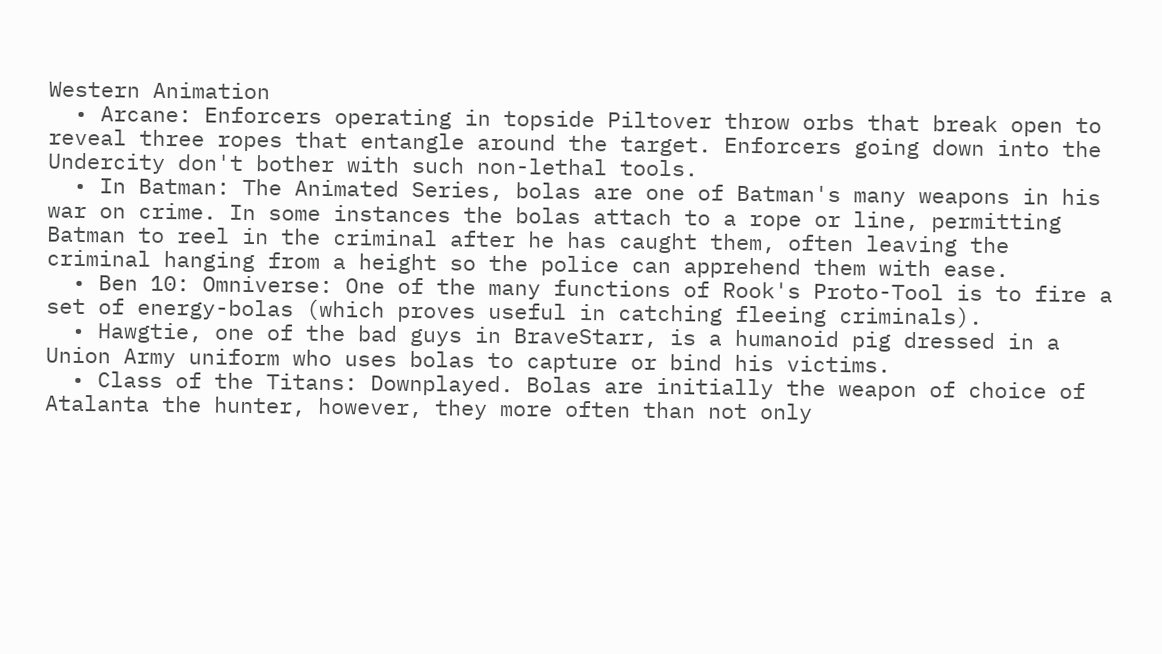Western Animation
  • Arcane: Enforcers operating in topside Piltover throw orbs that break open to reveal three ropes that entangle around the target. Enforcers going down into the Undercity don't bother with such non-lethal tools.
  • In Batman: The Animated Series, bolas are one of Batman's many weapons in his war on crime. In some instances the bolas attach to a rope or line, permitting Batman to reel in the criminal after he has caught them, often leaving the criminal hanging from a height so the police can apprehend them with ease.
  • Ben 10: Omniverse: One of the many functions of Rook's Proto-Tool is to fire a set of energy-bolas (which proves useful in catching fleeing criminals).
  • Hawgtie, one of the bad guys in BraveStarr, is a humanoid pig dressed in a Union Army uniform who uses bolas to capture or bind his victims.
  • Class of the Titans: Downplayed. Bolas are initially the weapon of choice of Atalanta the hunter, however, they more often than not only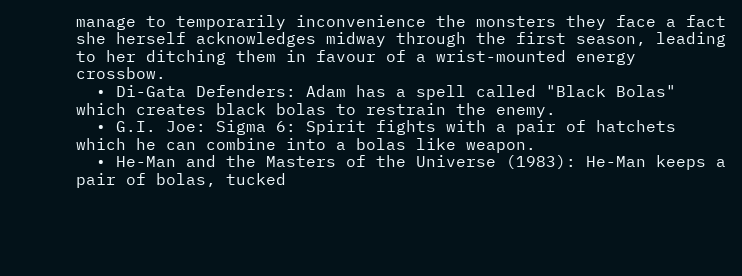manage to temporarily inconvenience the monsters they face a fact she herself acknowledges midway through the first season, leading to her ditching them in favour of a wrist-mounted energy crossbow.
  • Di-Gata Defenders: Adam has a spell called "Black Bolas" which creates black bolas to restrain the enemy.
  • G.I. Joe: Sigma 6: Spirit fights with a pair of hatchets which he can combine into a bolas like weapon.
  • He-Man and the Masters of the Universe (1983): He-Man keeps a pair of bolas, tucked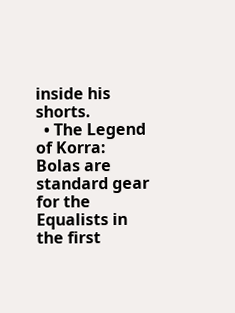inside his shorts.
  • The Legend of Korra: Bolas are standard gear for the Equalists in the first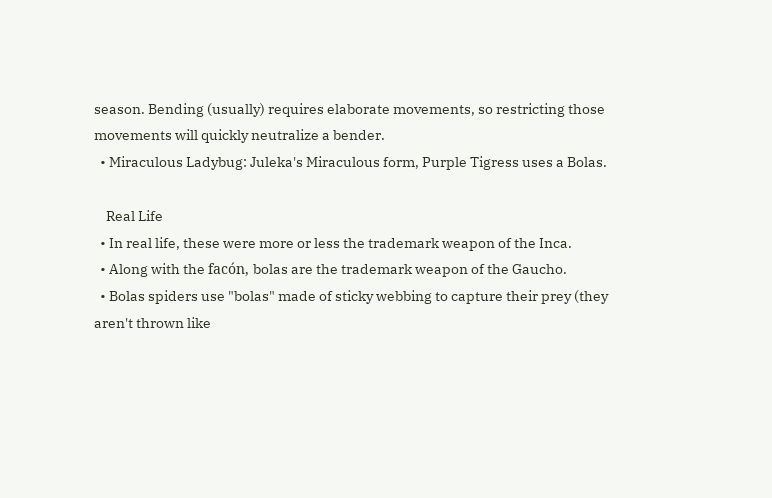season. Bending (usually) requires elaborate movements, so restricting those movements will quickly neutralize a bender.
  • Miraculous Ladybug: Juleka's Miraculous form, Purple Tigress uses a Bolas.

    Real Life
  • In real life, these were more or less the trademark weapon of the Inca.
  • Along with the facón, bolas are the trademark weapon of the Gaucho.
  • Bolas spiders use "bolas" made of sticky webbing to capture their prey (they aren't thrown like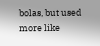bolas, but used more like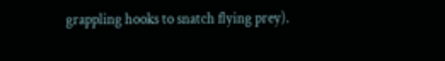grappling hooks to snatch flying prey).